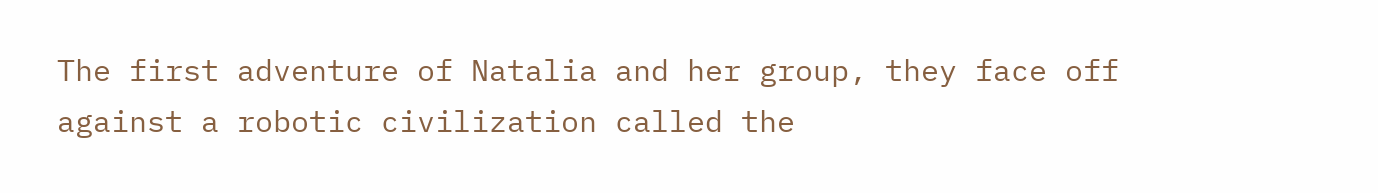The first adventure of Natalia and her group, they face off against a robotic civilization called the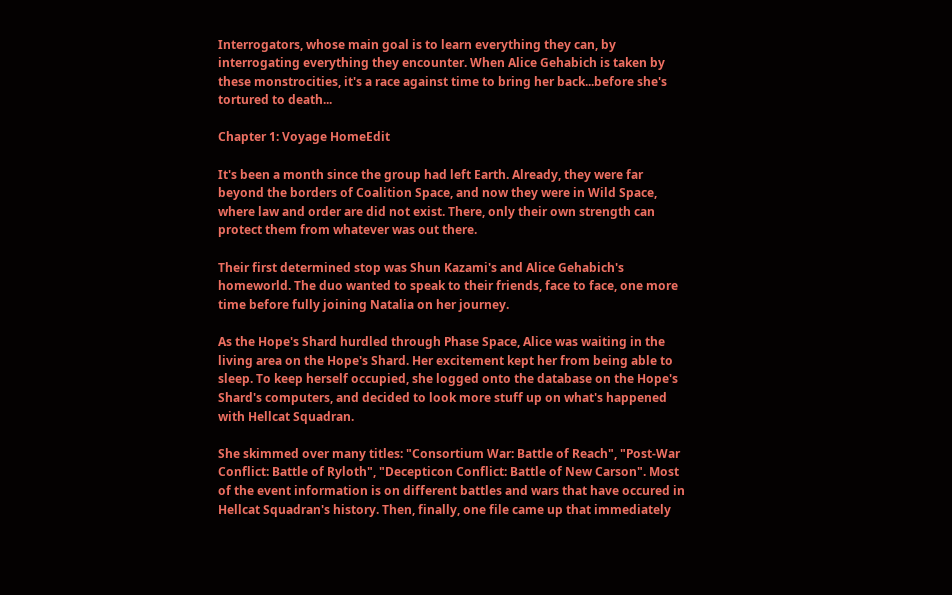Interrogators, whose main goal is to learn everything they can, by interrogating everything they encounter. When Alice Gehabich is taken by these monstrocities, it's a race against time to bring her back...before she's tortured to death...

Chapter 1: Voyage HomeEdit

It's been a month since the group had left Earth. Already, they were far beyond the borders of Coalition Space, and now they were in Wild Space, where law and order are did not exist. There, only their own strength can protect them from whatever was out there.

Their first determined stop was Shun Kazami's and Alice Gehabich's homeworld. The duo wanted to speak to their friends, face to face, one more time before fully joining Natalia on her journey.

As the Hope's Shard hurdled through Phase Space, Alice was waiting in the living area on the Hope's Shard. Her excitement kept her from being able to sleep. To keep herself occupied, she logged onto the database on the Hope's Shard's computers, and decided to look more stuff up on what's happened with Hellcat Squadran.

She skimmed over many titles: "Consortium War: Battle of Reach", "Post-War Conflict: Battle of Ryloth", "Decepticon Conflict: Battle of New Carson". Most of the event information is on different battles and wars that have occured in Hellcat Squadran's history. Then, finally, one file came up that immediately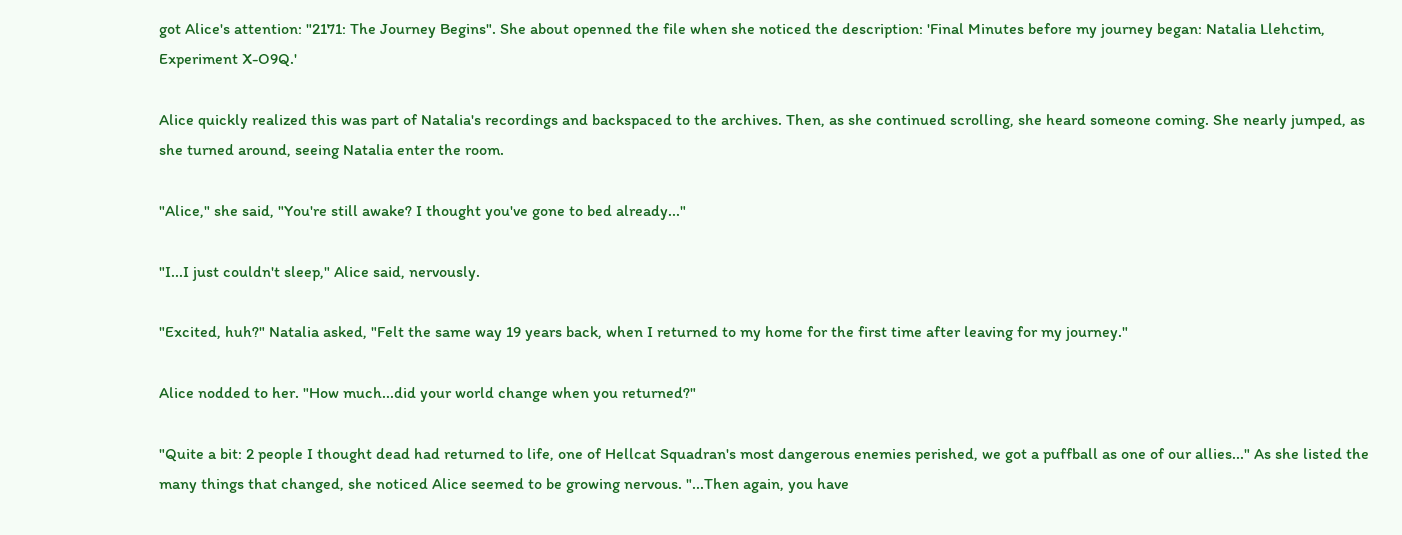got Alice's attention: "2171: The Journey Begins". She about openned the file when she noticed the description: 'Final Minutes before my journey began: Natalia Llehctim, Experiment X-O9Q.'

Alice quickly realized this was part of Natalia's recordings and backspaced to the archives. Then, as she continued scrolling, she heard someone coming. She nearly jumped, as she turned around, seeing Natalia enter the room.

"Alice," she said, "You're still awake? I thought you've gone to bed already..."

"I...I just couldn't sleep," Alice said, nervously.

"Excited, huh?" Natalia asked, "Felt the same way 19 years back, when I returned to my home for the first time after leaving for my journey."

Alice nodded to her. "How much...did your world change when you returned?"

"Quite a bit: 2 people I thought dead had returned to life, one of Hellcat Squadran's most dangerous enemies perished, we got a puffball as one of our allies..." As she listed the many things that changed, she noticed Alice seemed to be growing nervous. "...Then again, you have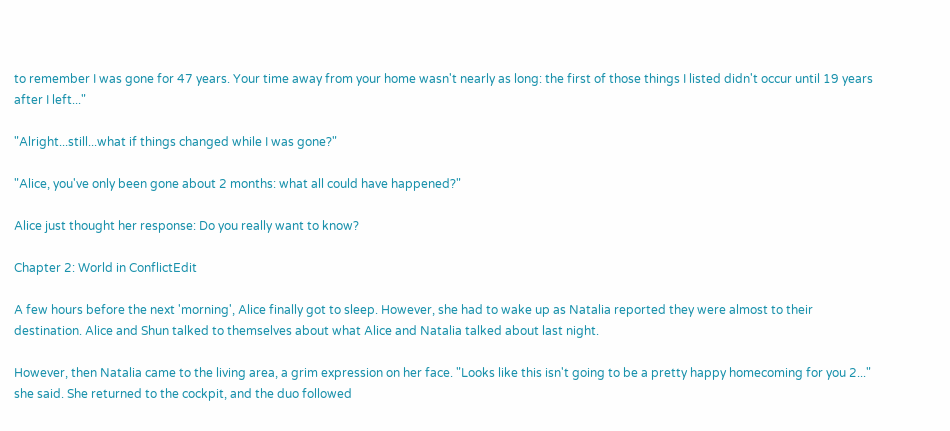to remember I was gone for 47 years. Your time away from your home wasn't nearly as long: the first of those things I listed didn't occur until 19 years after I left..."

"Alright...still...what if things changed while I was gone?"

"Alice, you've only been gone about 2 months: what all could have happened?"

Alice just thought her response: Do you really want to know?

Chapter 2: World in ConflictEdit

A few hours before the next 'morning', Alice finally got to sleep. However, she had to wake up as Natalia reported they were almost to their destination. Alice and Shun talked to themselves about what Alice and Natalia talked about last night.

However, then Natalia came to the living area, a grim expression on her face. "Looks like this isn't going to be a pretty happy homecoming for you 2..." she said. She returned to the cockpit, and the duo followed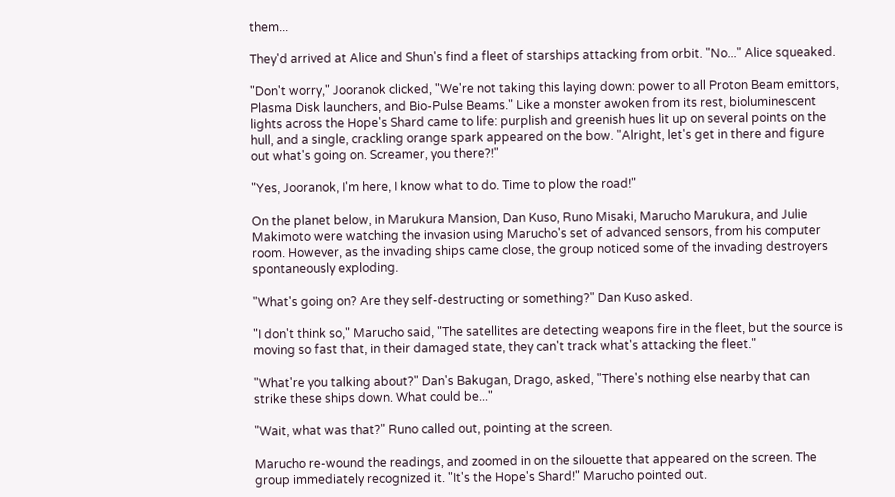them...

They'd arrived at Alice and Shun's find a fleet of starships attacking from orbit. "No..." Alice squeaked.

"Don't worry," Jooranok clicked, "We're not taking this laying down: power to all Proton Beam emittors, Plasma Disk launchers, and Bio-Pulse Beams." Like a monster awoken from its rest, bioluminescent lights across the Hope's Shard came to life: purplish and greenish hues lit up on several points on the hull, and a single, crackling orange spark appeared on the bow. "Alright, let's get in there and figure out what's going on. Screamer, you there?!"

"Yes, Jooranok, I'm here, I know what to do. Time to plow the road!"

On the planet below, in Marukura Mansion, Dan Kuso, Runo Misaki, Marucho Marukura, and Julie Makimoto were watching the invasion using Marucho's set of advanced sensors, from his computer room. However, as the invading ships came close, the group noticed some of the invading destroyers spontaneously exploding.

"What's going on? Are they self-destructing or something?" Dan Kuso asked.

"I don't think so," Marucho said, "The satellites are detecting weapons fire in the fleet, but the source is moving so fast that, in their damaged state, they can't track what's attacking the fleet."

"What're you talking about?" Dan's Bakugan, Drago, asked, "There's nothing else nearby that can strike these ships down. What could be..."

"Wait, what was that?" Runo called out, pointing at the screen.

Marucho re-wound the readings, and zoomed in on the silouette that appeared on the screen. The group immediately recognized it. "It's the Hope's Shard!" Marucho pointed out.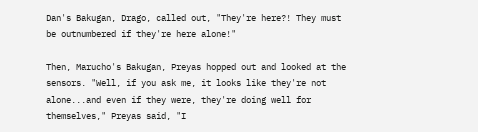Dan's Bakugan, Drago, called out, "They're here?! They must be outnumbered if they're here alone!"

Then, Marucho's Bakugan, Preyas hopped out and looked at the sensors. "Well, if you ask me, it looks like they're not alone...and even if they were, they're doing well for themselves," Preyas said, "I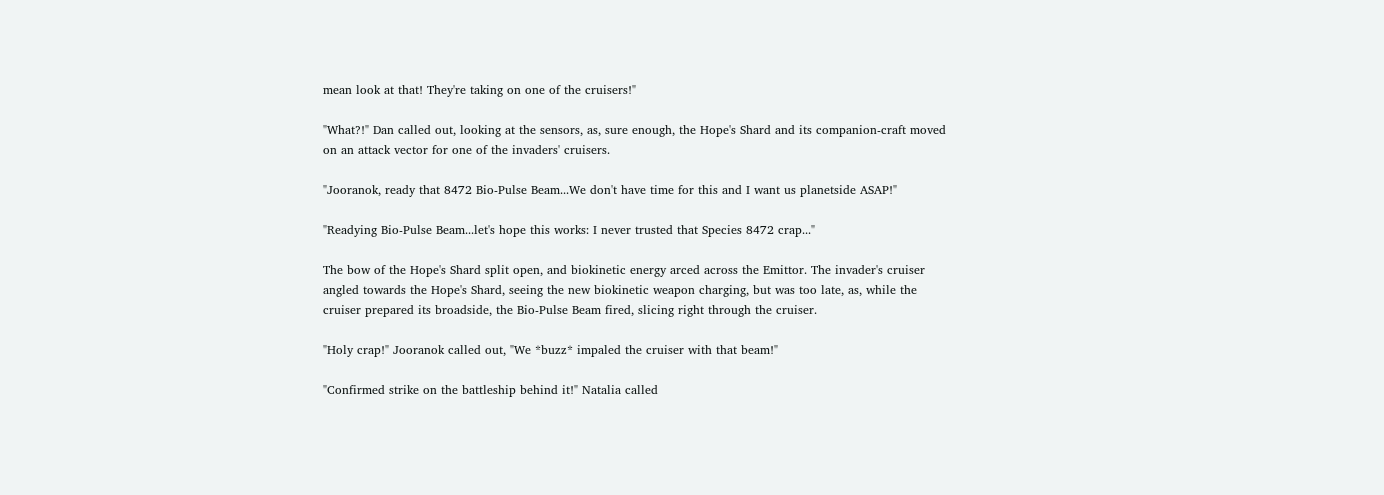mean look at that! They're taking on one of the cruisers!"

"What?!" Dan called out, looking at the sensors, as, sure enough, the Hope's Shard and its companion-craft moved on an attack vector for one of the invaders' cruisers.

"Jooranok, ready that 8472 Bio-Pulse Beam...We don't have time for this and I want us planetside ASAP!"

"Readying Bio-Pulse Beam...let's hope this works: I never trusted that Species 8472 crap..."

The bow of the Hope's Shard split open, and biokinetic energy arced across the Emittor. The invader's cruiser angled towards the Hope's Shard, seeing the new biokinetic weapon charging, but was too late, as, while the cruiser prepared its broadside, the Bio-Pulse Beam fired, slicing right through the cruiser.

"Holy crap!" Jooranok called out, "We *buzz* impaled the cruiser with that beam!"

"Confirmed strike on the battleship behind it!" Natalia called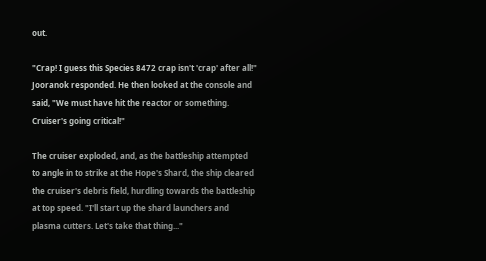out.

"Crap! I guess this Species 8472 crap isn't 'crap' after all!" Jooranok responded. He then looked at the console and said, "We must have hit the reactor or something. Cruiser's going critical!"

The cruiser exploded, and, as the battleship attempted to angle in to strike at the Hope's Shard, the ship cleared the cruiser's debris field, hurdling towards the battleship at top speed. "I'll start up the shard launchers and plasma cutters. Let's take that thing..."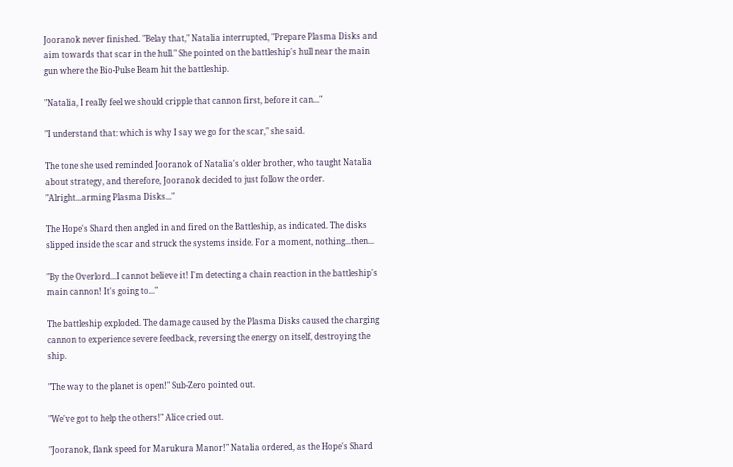Jooranok never finished. "Belay that," Natalia interrupted, "Prepare Plasma Disks and aim towards that scar in the hull." She pointed on the battleship's hull near the main gun where the Bio-Pulse Beam hit the battleship.

"Natalia, I really feel we should cripple that cannon first, before it can..."

"I understand that: which is why I say we go for the scar," she said.

The tone she used reminded Jooranok of Natalia's older brother, who taught Natalia about strategy, and therefore, Jooranok decided to just follow the order. "Alright...arming Plasma Disks..."

The Hope's Shard then angled in and fired on the Battleship, as indicated. The disks slipped inside the scar and struck the systems inside. For a moment, nothing...then...

"By the Overlord...I cannot believe it! I'm detecting a chain reaction in the battleship's main cannon! It's going to..."

The battleship exploded. The damage caused by the Plasma Disks caused the charging cannon to experience severe feedback, reversing the energy on itself, destroying the ship.

"The way to the planet is open!" Sub-Zero pointed out.

"We've got to help the others!" Alice cried out.

"Jooranok, flank speed for Marukura Manor!" Natalia ordered, as the Hope's Shard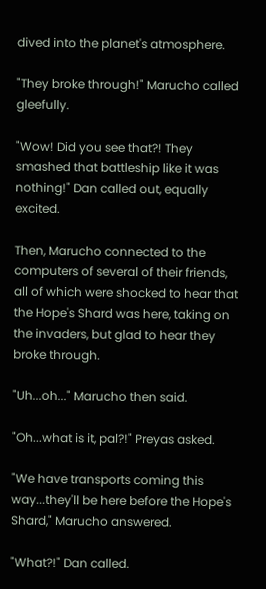dived into the planet's atmosphere.

"They broke through!" Marucho called gleefully.

"Wow! Did you see that?! They smashed that battleship like it was nothing!" Dan called out, equally excited.

Then, Marucho connected to the computers of several of their friends, all of which were shocked to hear that the Hope's Shard was here, taking on the invaders, but glad to hear they broke through.

"Uh...oh..." Marucho then said.

"Oh...what is it, pal?!" Preyas asked.

"We have transports coming this way...they'll be here before the Hope's Shard," Marucho answered.

"What?!" Dan called.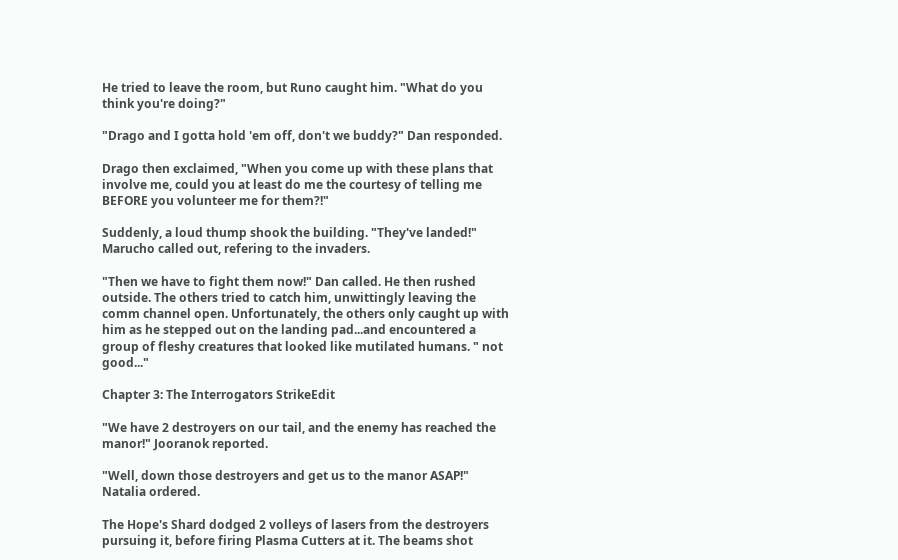He tried to leave the room, but Runo caught him. "What do you think you're doing?"

"Drago and I gotta hold 'em off, don't we buddy?" Dan responded.

Drago then exclaimed, "When you come up with these plans that involve me, could you at least do me the courtesy of telling me BEFORE you volunteer me for them?!"

Suddenly, a loud thump shook the building. "They've landed!" Marucho called out, refering to the invaders.

"Then we have to fight them now!" Dan called. He then rushed outside. The others tried to catch him, unwittingly leaving the comm channel open. Unfortunately, the others only caught up with him as he stepped out on the landing pad...and encountered a group of fleshy creatures that looked like mutilated humans. " not good..."

Chapter 3: The Interrogators StrikeEdit

"We have 2 destroyers on our tail, and the enemy has reached the manor!" Jooranok reported.

"Well, down those destroyers and get us to the manor ASAP!" Natalia ordered.

The Hope's Shard dodged 2 volleys of lasers from the destroyers pursuing it, before firing Plasma Cutters at it. The beams shot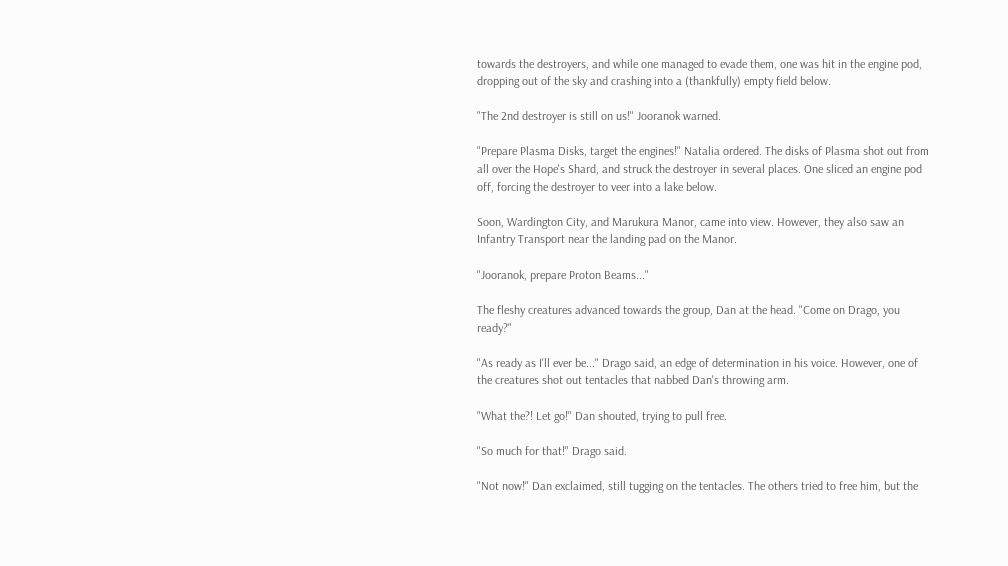towards the destroyers, and while one managed to evade them, one was hit in the engine pod, dropping out of the sky and crashing into a (thankfully) empty field below.

"The 2nd destroyer is still on us!" Jooranok warned.

"Prepare Plasma Disks, target the engines!" Natalia ordered. The disks of Plasma shot out from all over the Hope's Shard, and struck the destroyer in several places. One sliced an engine pod off, forcing the destroyer to veer into a lake below.

Soon, Wardington City, and Marukura Manor, came into view. However, they also saw an Infantry Transport near the landing pad on the Manor.

"Jooranok, prepare Proton Beams..."

The fleshy creatures advanced towards the group, Dan at the head. "Come on Drago, you ready?"

"As ready as I'll ever be..." Drago said, an edge of determination in his voice. However, one of the creatures shot out tentacles that nabbed Dan's throwing arm.

"What the?! Let go!" Dan shouted, trying to pull free.

"So much for that!" Drago said.

"Not now!" Dan exclaimed, still tugging on the tentacles. The others tried to free him, but the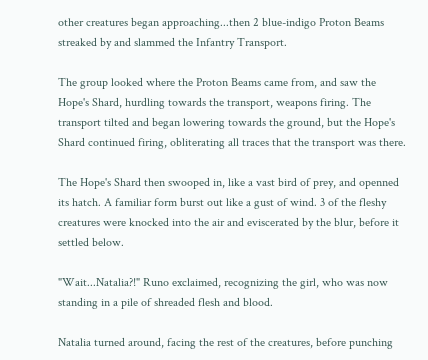other creatures began approaching...then 2 blue-indigo Proton Beams streaked by and slammed the Infantry Transport.

The group looked where the Proton Beams came from, and saw the Hope's Shard, hurdling towards the transport, weapons firing. The transport tilted and began lowering towards the ground, but the Hope's Shard continued firing, obliterating all traces that the transport was there.

The Hope's Shard then swooped in, like a vast bird of prey, and openned its hatch. A familiar form burst out like a gust of wind. 3 of the fleshy creatures were knocked into the air and eviscerated by the blur, before it settled below.

"Wait...Natalia?!" Runo exclaimed, recognizing the girl, who was now standing in a pile of shreaded flesh and blood.

Natalia turned around, facing the rest of the creatures, before punching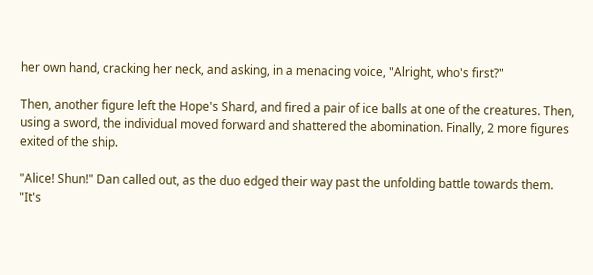her own hand, cracking her neck, and asking, in a menacing voice, "Alright, who's first?"

Then, another figure left the Hope's Shard, and fired a pair of ice balls at one of the creatures. Then, using a sword, the individual moved forward and shattered the abomination. Finally, 2 more figures exited of the ship.

"Alice! Shun!" Dan called out, as the duo edged their way past the unfolding battle towards them. "It's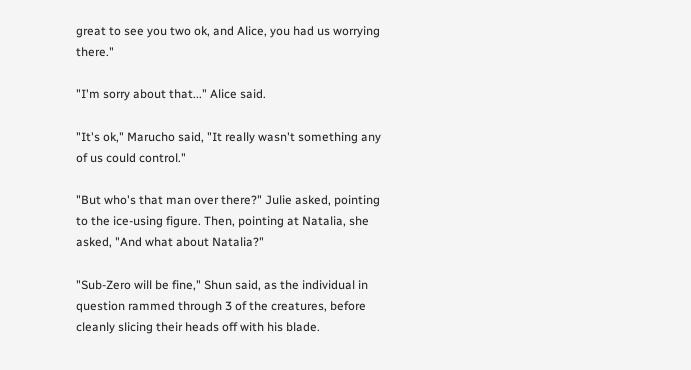great to see you two ok, and Alice, you had us worrying there."

"I'm sorry about that..." Alice said.

"It's ok," Marucho said, "It really wasn't something any of us could control."

"But who's that man over there?" Julie asked, pointing to the ice-using figure. Then, pointing at Natalia, she asked, "And what about Natalia?"

"Sub-Zero will be fine," Shun said, as the individual in question rammed through 3 of the creatures, before cleanly slicing their heads off with his blade.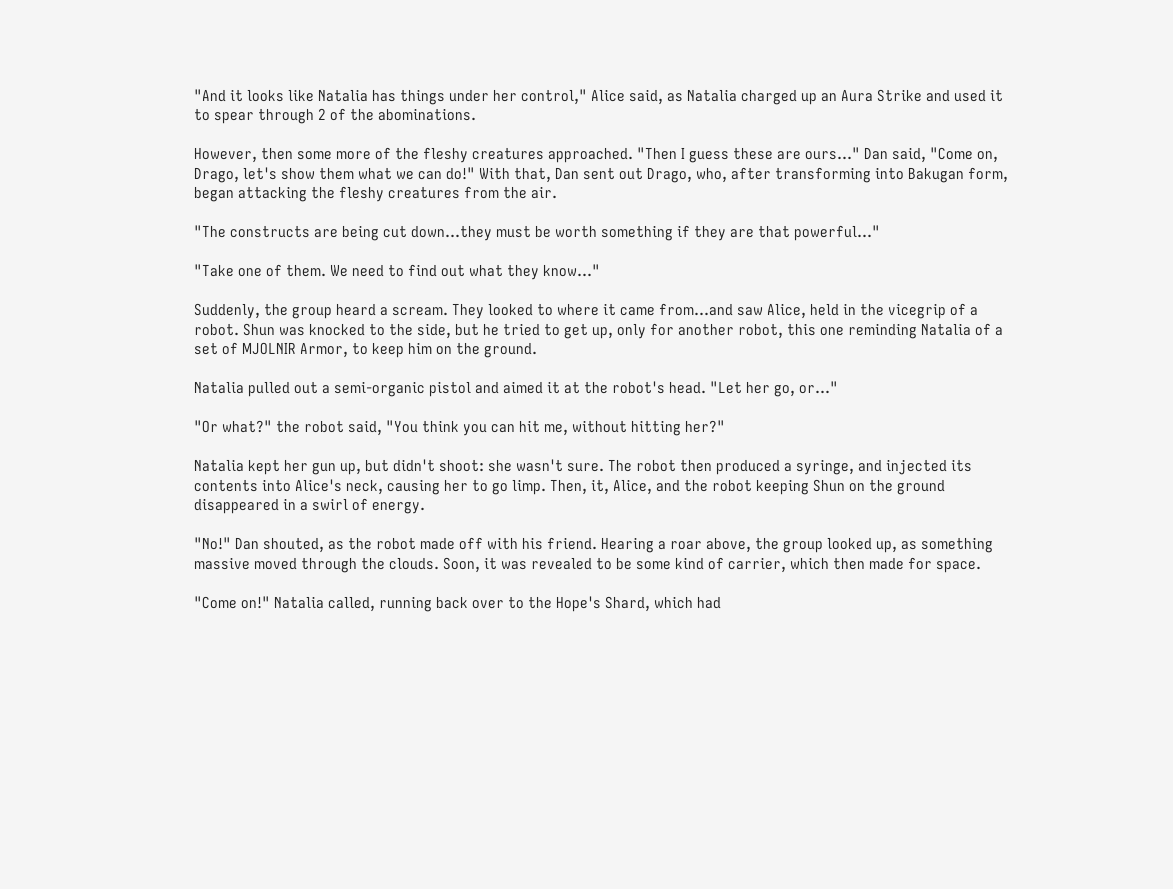"And it looks like Natalia has things under her control," Alice said, as Natalia charged up an Aura Strike and used it to spear through 2 of the abominations.

However, then some more of the fleshy creatures approached. "Then I guess these are ours..." Dan said, "Come on, Drago, let's show them what we can do!" With that, Dan sent out Drago, who, after transforming into Bakugan form, began attacking the fleshy creatures from the air.

"The constructs are being cut down...they must be worth something if they are that powerful..."

"Take one of them. We need to find out what they know..."

Suddenly, the group heard a scream. They looked to where it came from...and saw Alice, held in the vicegrip of a robot. Shun was knocked to the side, but he tried to get up, only for another robot, this one reminding Natalia of a set of MJOLNIR Armor, to keep him on the ground.

Natalia pulled out a semi-organic pistol and aimed it at the robot's head. "Let her go, or..."

"Or what?" the robot said, "You think you can hit me, without hitting her?"

Natalia kept her gun up, but didn't shoot: she wasn't sure. The robot then produced a syringe, and injected its contents into Alice's neck, causing her to go limp. Then, it, Alice, and the robot keeping Shun on the ground disappeared in a swirl of energy.

"No!" Dan shouted, as the robot made off with his friend. Hearing a roar above, the group looked up, as something massive moved through the clouds. Soon, it was revealed to be some kind of carrier, which then made for space.

"Come on!" Natalia called, running back over to the Hope's Shard, which had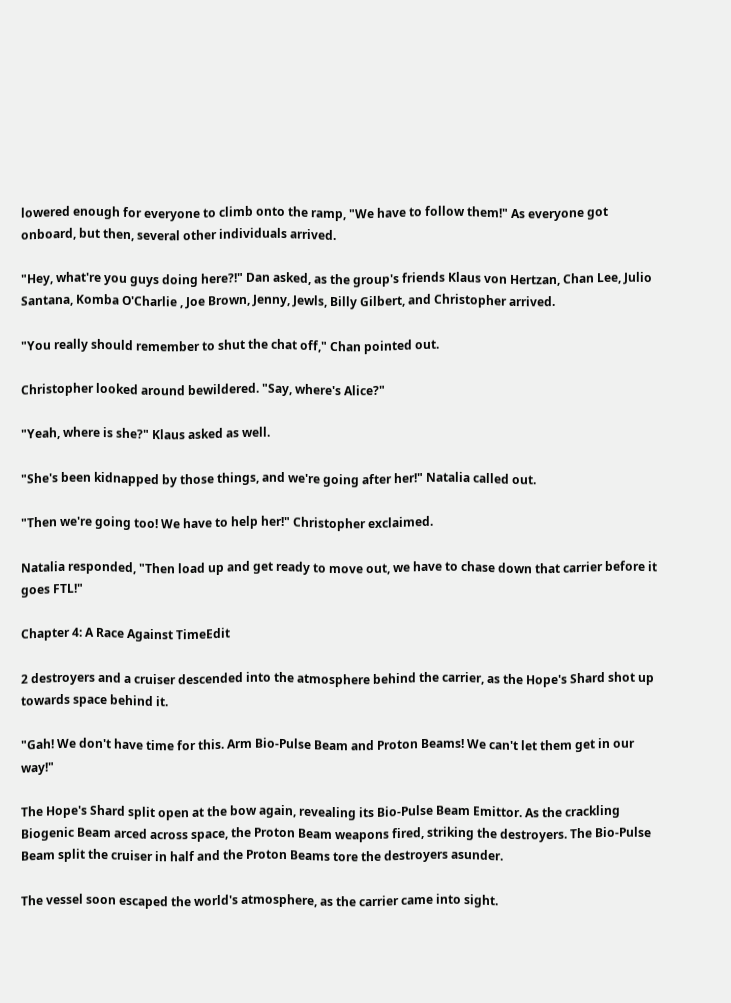lowered enough for everyone to climb onto the ramp, "We have to follow them!" As everyone got onboard, but then, several other individuals arrived.

"Hey, what're you guys doing here?!" Dan asked, as the group's friends Klaus von Hertzan, Chan Lee, Julio Santana, Komba O'Charlie , Joe Brown, Jenny, Jewls, Billy Gilbert, and Christopher arrived.

"You really should remember to shut the chat off," Chan pointed out.

Christopher looked around bewildered. "Say, where's Alice?"

"Yeah, where is she?" Klaus asked as well.

"She's been kidnapped by those things, and we're going after her!" Natalia called out.

"Then we're going too! We have to help her!" Christopher exclaimed.

Natalia responded, "Then load up and get ready to move out, we have to chase down that carrier before it goes FTL!"

Chapter 4: A Race Against TimeEdit

2 destroyers and a cruiser descended into the atmosphere behind the carrier, as the Hope's Shard shot up towards space behind it.

"Gah! We don't have time for this. Arm Bio-Pulse Beam and Proton Beams! We can't let them get in our way!"

The Hope's Shard split open at the bow again, revealing its Bio-Pulse Beam Emittor. As the crackling Biogenic Beam arced across space, the Proton Beam weapons fired, striking the destroyers. The Bio-Pulse Beam split the cruiser in half and the Proton Beams tore the destroyers asunder.

The vessel soon escaped the world's atmosphere, as the carrier came into sight.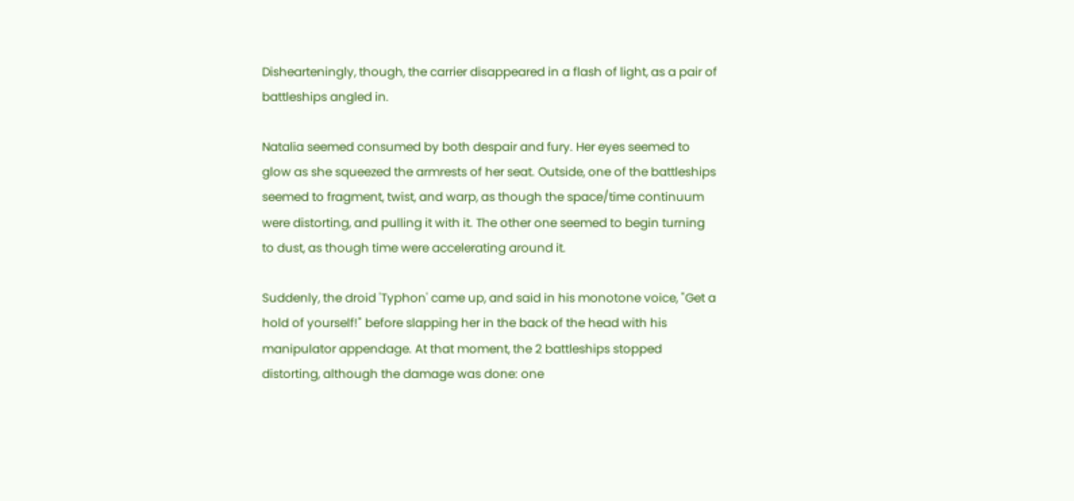Dishearteningly, though, the carrier disappeared in a flash of light, as a pair of battleships angled in.

Natalia seemed consumed by both despair and fury. Her eyes seemed to glow as she squeezed the armrests of her seat. Outside, one of the battleships seemed to fragment, twist, and warp, as though the space/time continuum were distorting, and pulling it with it. The other one seemed to begin turning to dust, as though time were accelerating around it.

Suddenly, the droid 'Typhon' came up, and said in his monotone voice, "Get a hold of yourself!" before slapping her in the back of the head with his manipulator appendage. At that moment, the 2 battleships stopped distorting, although the damage was done: one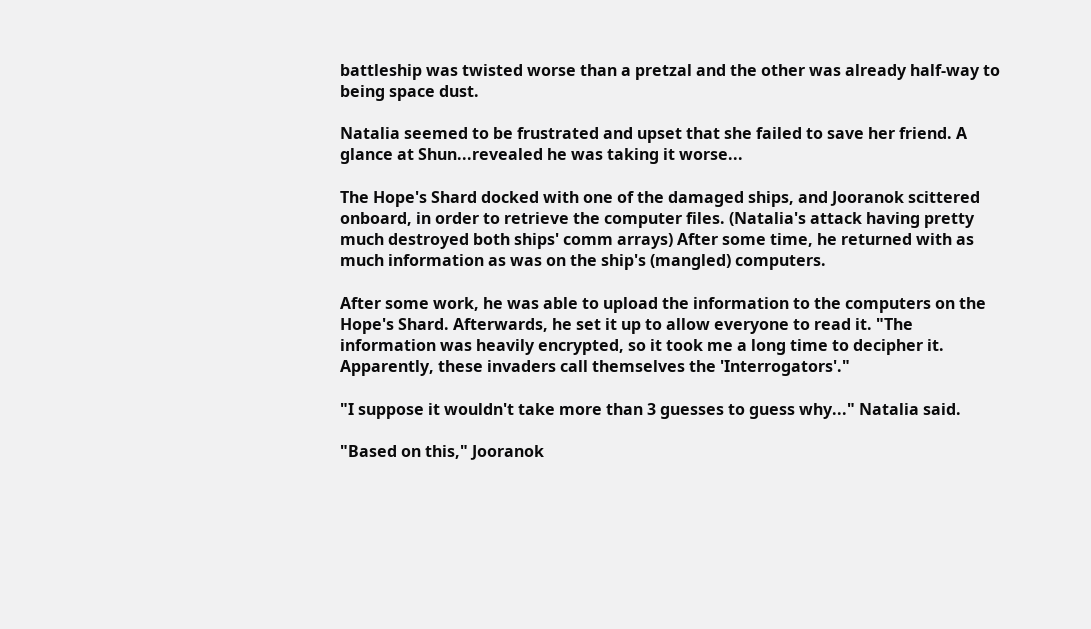battleship was twisted worse than a pretzal and the other was already half-way to being space dust.

Natalia seemed to be frustrated and upset that she failed to save her friend. A glance at Shun...revealed he was taking it worse...

The Hope's Shard docked with one of the damaged ships, and Jooranok scittered onboard, in order to retrieve the computer files. (Natalia's attack having pretty much destroyed both ships' comm arrays) After some time, he returned with as much information as was on the ship's (mangled) computers.

After some work, he was able to upload the information to the computers on the Hope's Shard. Afterwards, he set it up to allow everyone to read it. "The information was heavily encrypted, so it took me a long time to decipher it. Apparently, these invaders call themselves the 'Interrogators'."

"I suppose it wouldn't take more than 3 guesses to guess why..." Natalia said.

"Based on this," Jooranok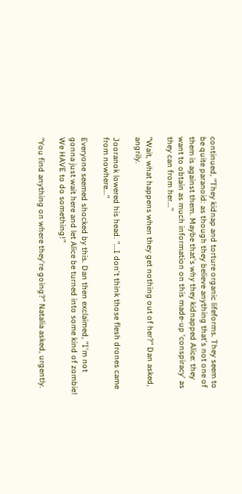continued, "They kidnap and torture organic lifeforms. They seem to be quite paranoid: as though they believe anything that's not one of them is against them. Maybe that's why they kidnapped Alice: they want to obtain as much information on this made-up 'conspiracy' as they can from her..."

"Wait, what happens when they get nothing out of her?" Dan asked, angrily.

Jooranok lowered his head. "...I don't think those flesh drones came from nowhere..."

Everyone seemed shocked by this. Dan then exclaimed, "I'm not gonna just wait here and let Alice be turned into some kind of zombie! We HAVE to do something!"

"You find anything on where they're going?" Natalia asked, urgently.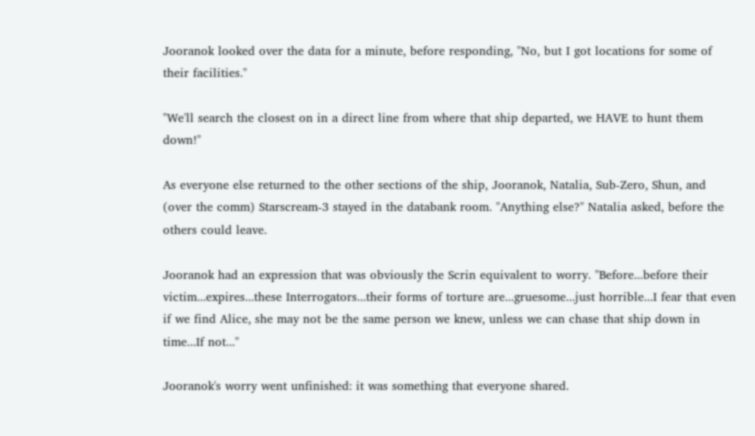Jooranok looked over the data for a minute, before responding, "No, but I got locations for some of their facilities."

"We'll search the closest on in a direct line from where that ship departed, we HAVE to hunt them down!"

As everyone else returned to the other sections of the ship, Jooranok, Natalia, Sub-Zero, Shun, and (over the comm) Starscream-3 stayed in the databank room. "Anything else?" Natalia asked, before the others could leave.

Jooranok had an expression that was obviously the Scrin equivalent to worry. "Before...before their victim...expires...these Interrogators...their forms of torture are...gruesome...just horrible...I fear that even if we find Alice, she may not be the same person we knew, unless we can chase that ship down in time...If not..."

Jooranok's worry went unfinished: it was something that everyone shared.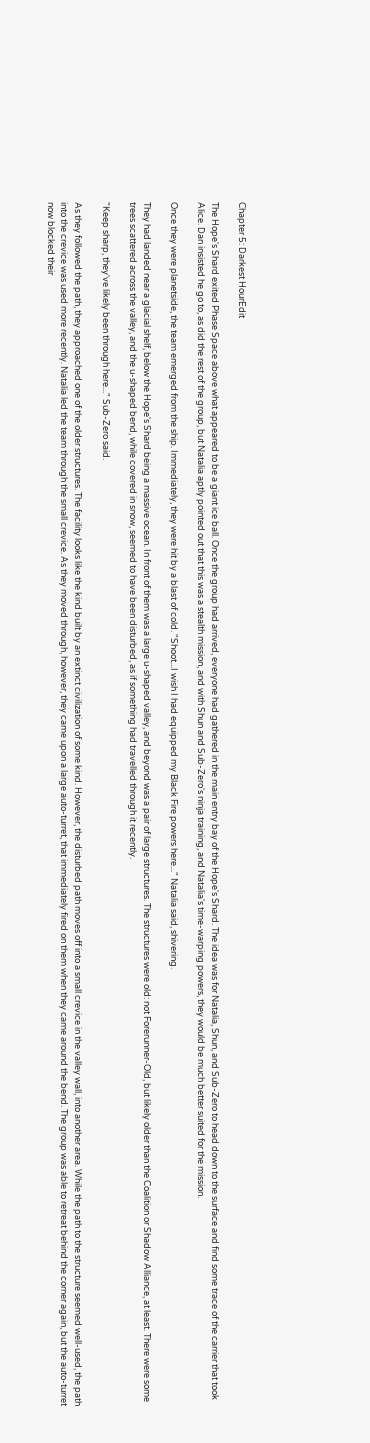Chapter 5: Darkest HourEdit

The Hope's Shard exited Phase Space above what appeared to be a giant ice ball. Once the group had arrived, everyone had gathered in the main entry bay of the Hope's Shard. The idea was for Natalia, Shun, and Sub-Zero to head down to the surface and find some trace of the carrier that took Alice. Dan insisted he go to, as did the rest of the group, but Natalia aptly pointed out that this was a stealth mission, and with Shun and Sub-Zero's ninja training, and Natalia's time-warping powers, they would be much better suited for the mission.

Once they were planetside, the team emerged from the ship. Immediately, they were hit by a blast of cold. "Shoot...I wish I had equipped my Black Fire powers here..." Natalia said, shivering.

They had landed near a glacial shelf, below the Hope's Shard being a massive ocean. In front of them was a large u-shaped valley, and beyond was a pair of large structures. The structures were old: not Forerunner-Old, but likely older than the Coalition or Shadow Alliance, at least. There were some trees scattered across the valley, and the u-shaped bend, while covered in snow, seemed to have been disturbed, as if something had travelled through it recently.

"Keep sharp, they've likely been through here..." Sub-Zero said.

As they followed the path, they approached one of the older structures. The facility looks like the kind built by an extinct civilization of some kind. However, the disturbed path moves off into a small crevice in the valley wall, into another area. While the path to the structure seemed well-used, the path into the crevice was used more recently. Natalia led the team through the small crevice. As they moved through, however, they came upon a large auto-turret, that immediately fired on them when they came around the bend. The group was able to retreat behind the corner again, but the auto-turret now blocked their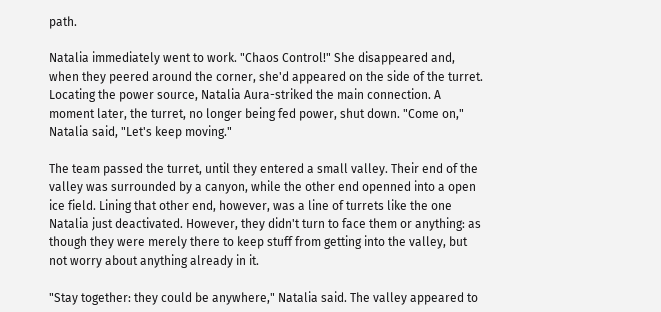path.

Natalia immediately went to work. "Chaos Control!" She disappeared and, when they peered around the corner, she'd appeared on the side of the turret. Locating the power source, Natalia Aura-striked the main connection. A moment later, the turret, no longer being fed power, shut down. "Come on," Natalia said, "Let's keep moving."

The team passed the turret, until they entered a small valley. Their end of the valley was surrounded by a canyon, while the other end openned into a open ice field. Lining that other end, however, was a line of turrets like the one Natalia just deactivated. However, they didn't turn to face them or anything: as though they were merely there to keep stuff from getting into the valley, but not worry about anything already in it.

"Stay together: they could be anywhere," Natalia said. The valley appeared to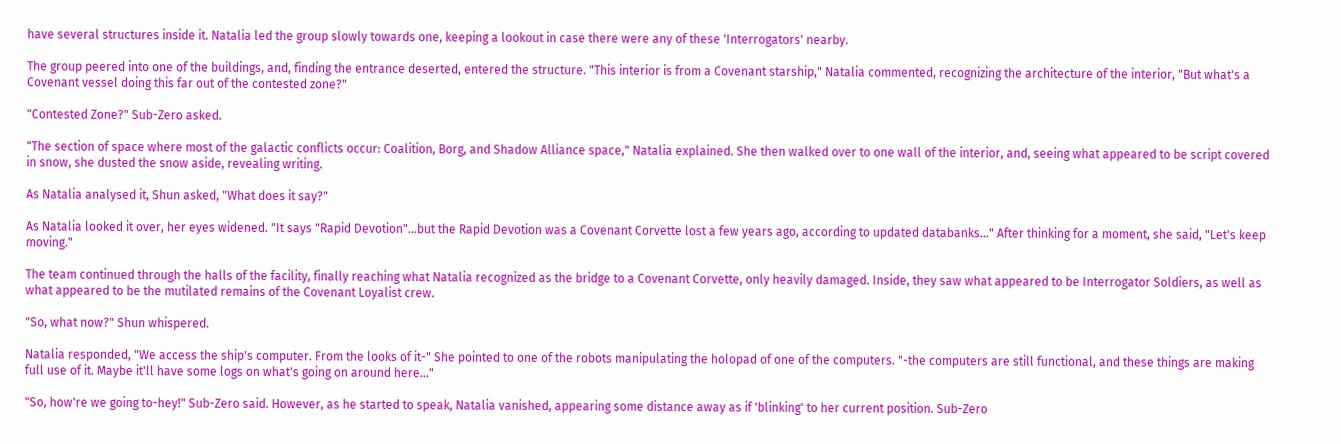have several structures inside it. Natalia led the group slowly towards one, keeping a lookout in case there were any of these 'Interrogators' nearby.

The group peered into one of the buildings, and, finding the entrance deserted, entered the structure. "This interior is from a Covenant starship," Natalia commented, recognizing the architecture of the interior, "But what's a Covenant vessel doing this far out of the contested zone?"

"Contested Zone?" Sub-Zero asked.

"The section of space where most of the galactic conflicts occur: Coalition, Borg, and Shadow Alliance space," Natalia explained. She then walked over to one wall of the interior, and, seeing what appeared to be script covered in snow, she dusted the snow aside, revealing writing.

As Natalia analysed it, Shun asked, "What does it say?"

As Natalia looked it over, her eyes widened. "It says "Rapid Devotion"...but the Rapid Devotion was a Covenant Corvette lost a few years ago, according to updated databanks..." After thinking for a moment, she said, "Let's keep moving."

The team continued through the halls of the facility, finally reaching what Natalia recognized as the bridge to a Covenant Corvette, only heavily damaged. Inside, they saw what appeared to be Interrogator Soldiers, as well as what appeared to be the mutilated remains of the Covenant Loyalist crew.

"So, what now?" Shun whispered.

Natalia responded, "We access the ship's computer. From the looks of it-" She pointed to one of the robots manipulating the holopad of one of the computers. "-the computers are still functional, and these things are making full use of it. Maybe it'll have some logs on what's going on around here..."

"So, how're we going to-hey!" Sub-Zero said. However, as he started to speak, Natalia vanished, appearing some distance away as if 'blinking' to her current position. Sub-Zero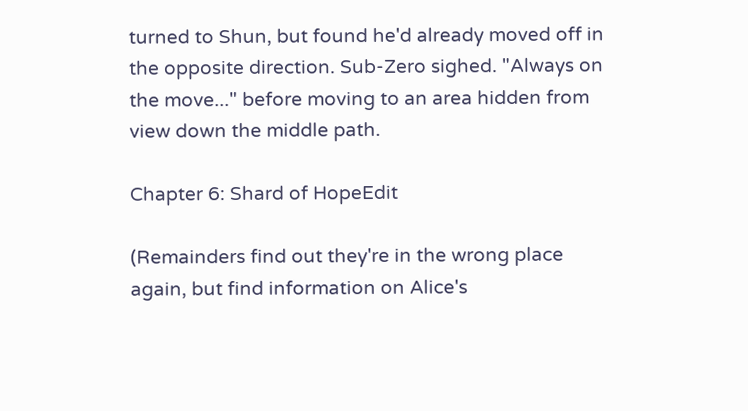turned to Shun, but found he'd already moved off in the opposite direction. Sub-Zero sighed. "Always on the move..." before moving to an area hidden from view down the middle path.

Chapter 6: Shard of HopeEdit

(Remainders find out they're in the wrong place again, but find information on Alice's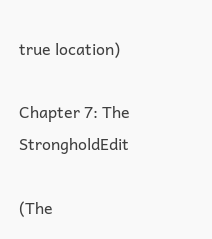true location)

Chapter 7: The StrongholdEdit

(The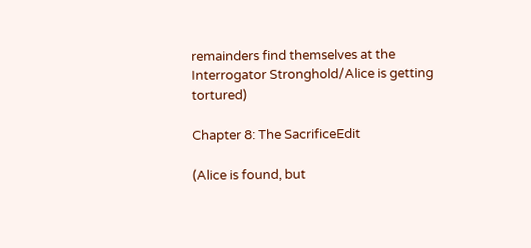remainders find themselves at the Interrogator Stronghold/Alice is getting tortured)

Chapter 8: The SacrificeEdit

(Alice is found, but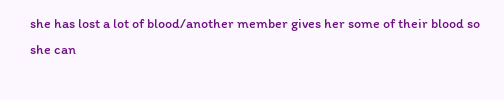she has lost a lot of blood/another member gives her some of their blood so she can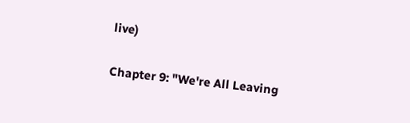live)

Chapter 9: "We're All Leaving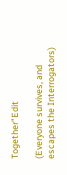Together"Edit

(Everyone survives, and escapes the Interrogators)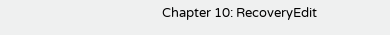Chapter 10: RecoveryEdit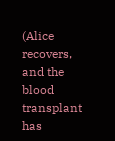(Alice recovers, and the blood transplant has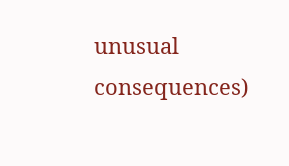unusual consequences)